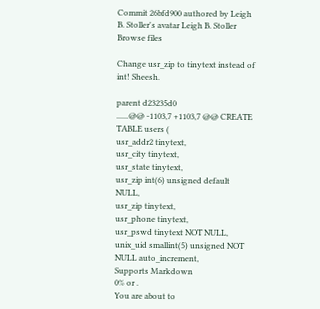Commit 26bfd900 authored by Leigh B. Stoller's avatar Leigh B. Stoller
Browse files

Change usr_zip to tinytext instead of int! Sheesh.

parent d23235d0
......@@ -1103,7 +1103,7 @@ CREATE TABLE users (
usr_addr2 tinytext,
usr_city tinytext,
usr_state tinytext,
usr_zip int(6) unsigned default NULL,
usr_zip tinytext,
usr_phone tinytext,
usr_pswd tinytext NOT NULL,
unix_uid smallint(5) unsigned NOT NULL auto_increment,
Supports Markdown
0% or .
You are about to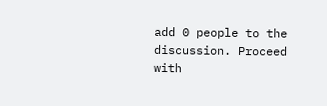add 0 people to the discussion. Proceed with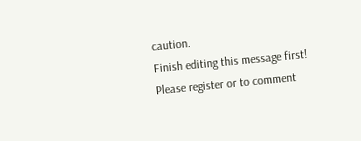caution.
Finish editing this message first!
Please register or to comment